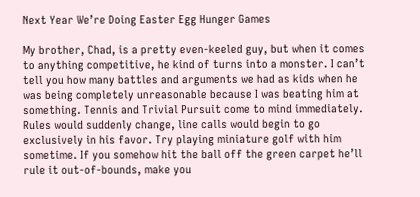Next Year We’re Doing Easter Egg Hunger Games

My brother, Chad, is a pretty even-keeled guy, but when it comes to anything competitive, he kind of turns into a monster. I can’t tell you how many battles and arguments we had as kids when he was being completely unreasonable because I was beating him at something. Tennis and Trivial Pursuit come to mind immediately. Rules would suddenly change, line calls would begin to go exclusively in his favor. Try playing miniature golf with him sometime. If you somehow hit the ball off the green carpet he’ll rule it out-of-bounds, make you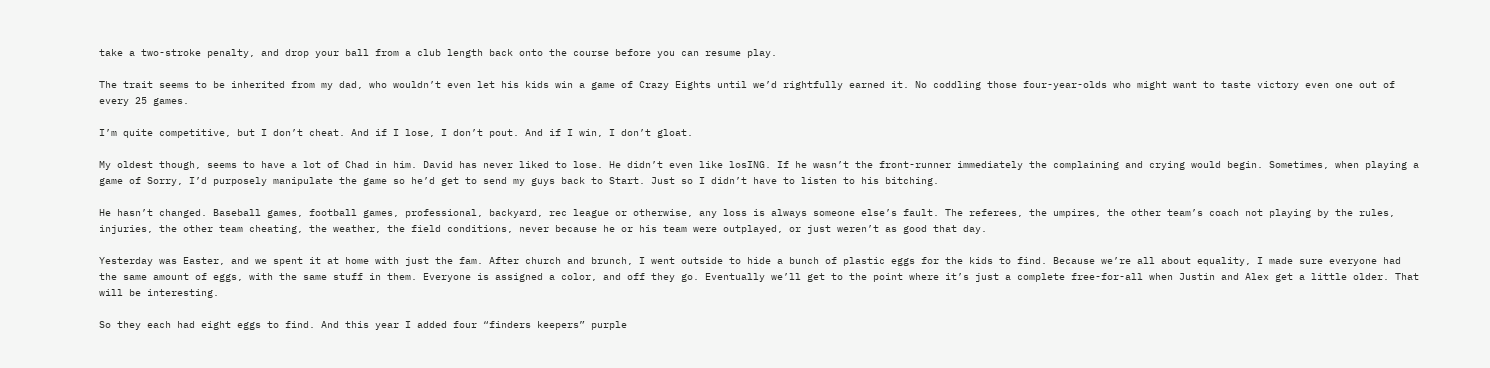take a two-stroke penalty, and drop your ball from a club length back onto the course before you can resume play.

The trait seems to be inherited from my dad, who wouldn’t even let his kids win a game of Crazy Eights until we’d rightfully earned it. No coddling those four-year-olds who might want to taste victory even one out of every 25 games.

I’m quite competitive, but I don’t cheat. And if I lose, I don’t pout. And if I win, I don’t gloat.

My oldest though, seems to have a lot of Chad in him. David has never liked to lose. He didn’t even like losING. If he wasn’t the front-runner immediately the complaining and crying would begin. Sometimes, when playing a game of Sorry, I’d purposely manipulate the game so he’d get to send my guys back to Start. Just so I didn’t have to listen to his bitching.

He hasn’t changed. Baseball games, football games, professional, backyard, rec league or otherwise, any loss is always someone else’s fault. The referees, the umpires, the other team’s coach not playing by the rules, injuries, the other team cheating, the weather, the field conditions, never because he or his team were outplayed, or just weren’t as good that day.

Yesterday was Easter, and we spent it at home with just the fam. After church and brunch, I went outside to hide a bunch of plastic eggs for the kids to find. Because we’re all about equality, I made sure everyone had the same amount of eggs, with the same stuff in them. Everyone is assigned a color, and off they go. Eventually we’ll get to the point where it’s just a complete free-for-all when Justin and Alex get a little older. That will be interesting.

So they each had eight eggs to find. And this year I added four “finders keepers” purple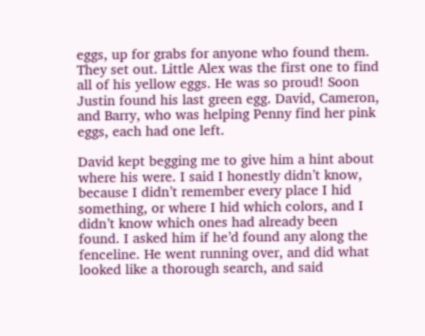eggs, up for grabs for anyone who found them. They set out. Little Alex was the first one to find all of his yellow eggs. He was so proud! Soon Justin found his last green egg. David, Cameron, and Barry, who was helping Penny find her pink eggs, each had one left.

David kept begging me to give him a hint about where his were. I said I honestly didn’t know, because I didn’t remember every place I hid something, or where I hid which colors, and I didn’t know which ones had already been found. I asked him if he’d found any along the fenceline. He went running over, and did what looked like a thorough search, and said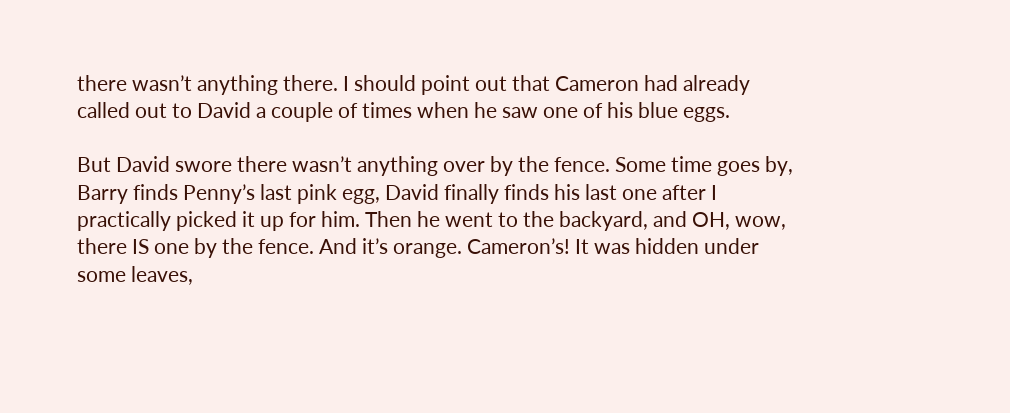there wasn’t anything there. I should point out that Cameron had already called out to David a couple of times when he saw one of his blue eggs.

But David swore there wasn’t anything over by the fence. Some time goes by, Barry finds Penny’s last pink egg, David finally finds his last one after I practically picked it up for him. Then he went to the backyard, and OH, wow, there IS one by the fence. And it’s orange. Cameron’s! It was hidden under some leaves,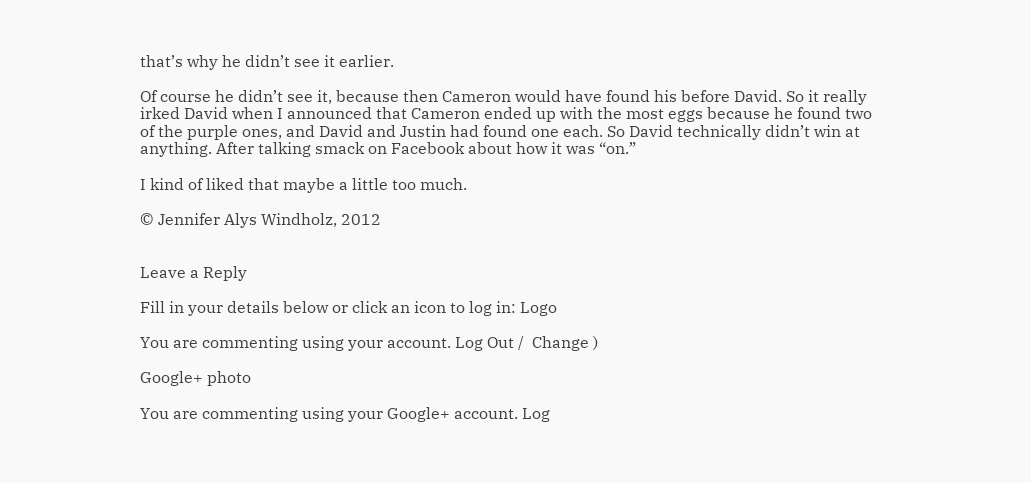that’s why he didn’t see it earlier.

Of course he didn’t see it, because then Cameron would have found his before David. So it really irked David when I announced that Cameron ended up with the most eggs because he found two of the purple ones, and David and Justin had found one each. So David technically didn’t win at anything. After talking smack on Facebook about how it was “on.”

I kind of liked that maybe a little too much.

© Jennifer Alys Windholz, 2012


Leave a Reply

Fill in your details below or click an icon to log in: Logo

You are commenting using your account. Log Out /  Change )

Google+ photo

You are commenting using your Google+ account. Log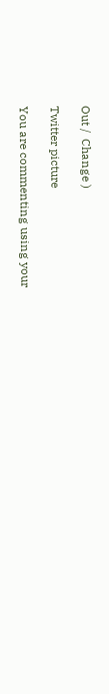Out /  Change )

Twitter picture

You are commenting using your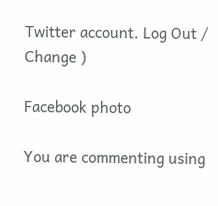Twitter account. Log Out /  Change )

Facebook photo

You are commenting using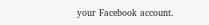your Facebook account.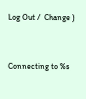Log Out /  Change )


Connecting to %s